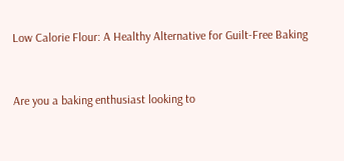Low Calorie Flour: A Healthy Alternative for Guilt-Free Baking


Are you a baking enthusiast looking to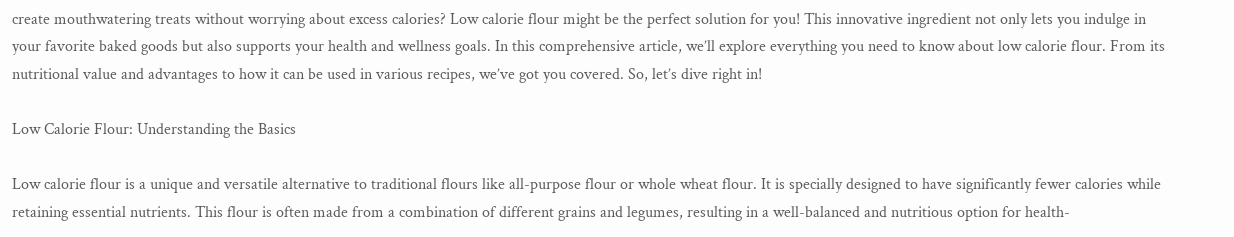create mouthwatering treats without worrying about excess calories? Low calorie flour might be the perfect solution for you! This innovative ingredient not only lets you indulge in your favorite baked goods but also supports your health and wellness goals. In this comprehensive article, we’ll explore everything you need to know about low calorie flour. From its nutritional value and advantages to how it can be used in various recipes, we’ve got you covered. So, let’s dive right in!

Low Calorie Flour: Understanding the Basics

Low calorie flour is a unique and versatile alternative to traditional flours like all-purpose flour or whole wheat flour. It is specially designed to have significantly fewer calories while retaining essential nutrients. This flour is often made from a combination of different grains and legumes, resulting in a well-balanced and nutritious option for health-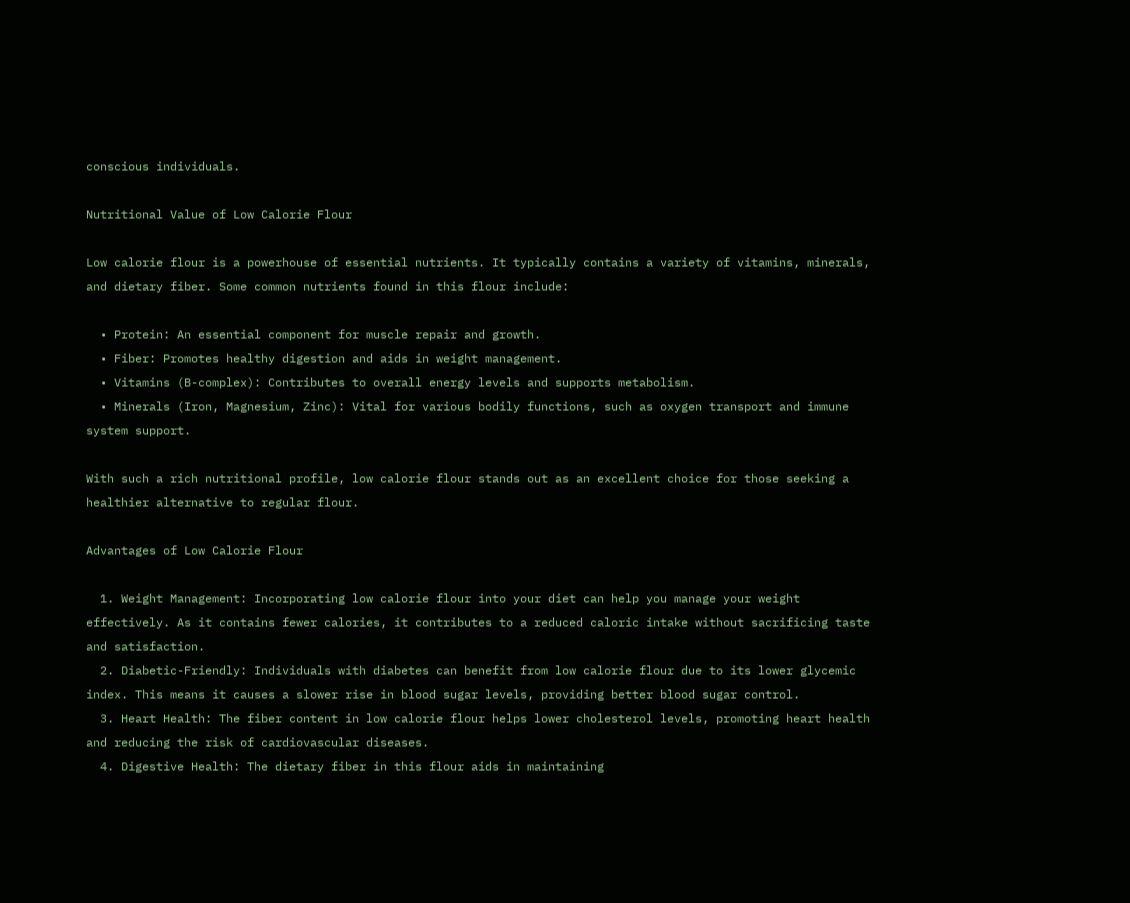conscious individuals.

Nutritional Value of Low Calorie Flour

Low calorie flour is a powerhouse of essential nutrients. It typically contains a variety of vitamins, minerals, and dietary fiber. Some common nutrients found in this flour include:

  • Protein: An essential component for muscle repair and growth.
  • Fiber: Promotes healthy digestion and aids in weight management.
  • Vitamins (B-complex): Contributes to overall energy levels and supports metabolism.
  • Minerals (Iron, Magnesium, Zinc): Vital for various bodily functions, such as oxygen transport and immune system support.

With such a rich nutritional profile, low calorie flour stands out as an excellent choice for those seeking a healthier alternative to regular flour.

Advantages of Low Calorie Flour

  1. Weight Management: Incorporating low calorie flour into your diet can help you manage your weight effectively. As it contains fewer calories, it contributes to a reduced caloric intake without sacrificing taste and satisfaction.
  2. Diabetic-Friendly: Individuals with diabetes can benefit from low calorie flour due to its lower glycemic index. This means it causes a slower rise in blood sugar levels, providing better blood sugar control.
  3. Heart Health: The fiber content in low calorie flour helps lower cholesterol levels, promoting heart health and reducing the risk of cardiovascular diseases.
  4. Digestive Health: The dietary fiber in this flour aids in maintaining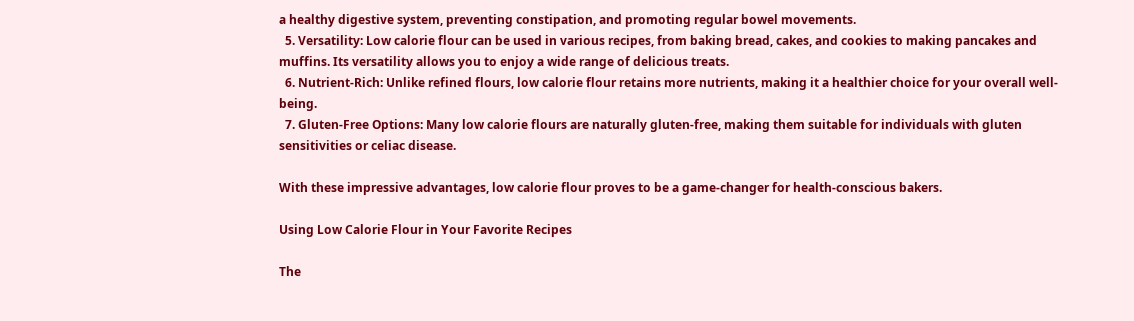a healthy digestive system, preventing constipation, and promoting regular bowel movements.
  5. Versatility: Low calorie flour can be used in various recipes, from baking bread, cakes, and cookies to making pancakes and muffins. Its versatility allows you to enjoy a wide range of delicious treats.
  6. Nutrient-Rich: Unlike refined flours, low calorie flour retains more nutrients, making it a healthier choice for your overall well-being.
  7. Gluten-Free Options: Many low calorie flours are naturally gluten-free, making them suitable for individuals with gluten sensitivities or celiac disease.

With these impressive advantages, low calorie flour proves to be a game-changer for health-conscious bakers.

Using Low Calorie Flour in Your Favorite Recipes

The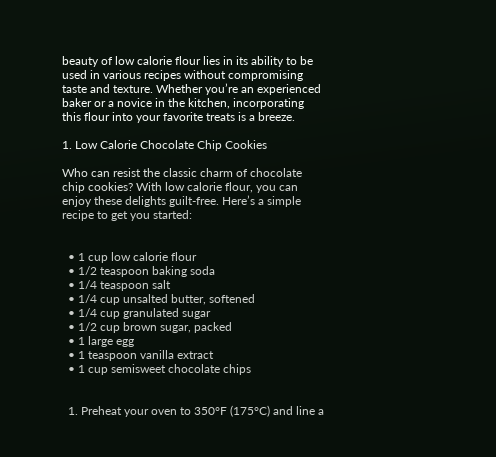beauty of low calorie flour lies in its ability to be used in various recipes without compromising taste and texture. Whether you’re an experienced baker or a novice in the kitchen, incorporating this flour into your favorite treats is a breeze.

1. Low Calorie Chocolate Chip Cookies

Who can resist the classic charm of chocolate chip cookies? With low calorie flour, you can enjoy these delights guilt-free. Here’s a simple recipe to get you started:


  • 1 cup low calorie flour
  • 1/2 teaspoon baking soda
  • 1/4 teaspoon salt
  • 1/4 cup unsalted butter, softened
  • 1/4 cup granulated sugar
  • 1/2 cup brown sugar, packed
  • 1 large egg
  • 1 teaspoon vanilla extract
  • 1 cup semisweet chocolate chips


  1. Preheat your oven to 350°F (175°C) and line a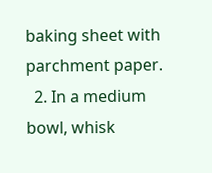baking sheet with parchment paper.
  2. In a medium bowl, whisk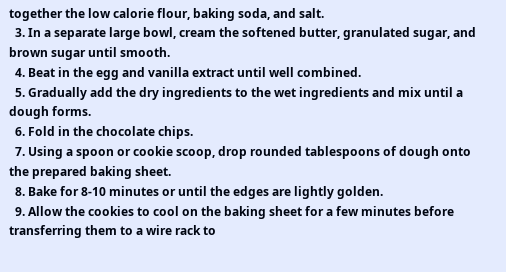together the low calorie flour, baking soda, and salt.
  3. In a separate large bowl, cream the softened butter, granulated sugar, and brown sugar until smooth.
  4. Beat in the egg and vanilla extract until well combined.
  5. Gradually add the dry ingredients to the wet ingredients and mix until a dough forms.
  6. Fold in the chocolate chips.
  7. Using a spoon or cookie scoop, drop rounded tablespoons of dough onto the prepared baking sheet.
  8. Bake for 8-10 minutes or until the edges are lightly golden.
  9. Allow the cookies to cool on the baking sheet for a few minutes before transferring them to a wire rack to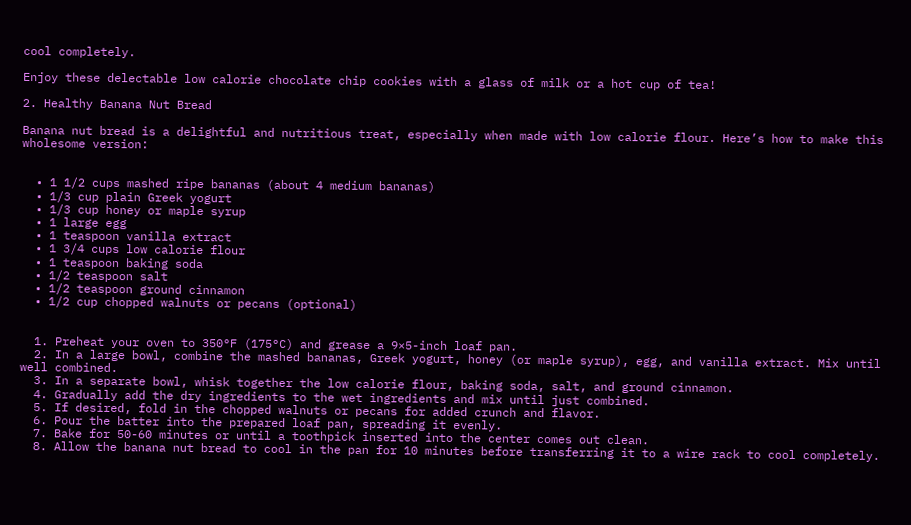cool completely.

Enjoy these delectable low calorie chocolate chip cookies with a glass of milk or a hot cup of tea!

2. Healthy Banana Nut Bread

Banana nut bread is a delightful and nutritious treat, especially when made with low calorie flour. Here’s how to make this wholesome version:


  • 1 1/2 cups mashed ripe bananas (about 4 medium bananas)
  • 1/3 cup plain Greek yogurt
  • 1/3 cup honey or maple syrup
  • 1 large egg
  • 1 teaspoon vanilla extract
  • 1 3/4 cups low calorie flour
  • 1 teaspoon baking soda
  • 1/2 teaspoon salt
  • 1/2 teaspoon ground cinnamon
  • 1/2 cup chopped walnuts or pecans (optional)


  1. Preheat your oven to 350°F (175°C) and grease a 9×5-inch loaf pan.
  2. In a large bowl, combine the mashed bananas, Greek yogurt, honey (or maple syrup), egg, and vanilla extract. Mix until well combined.
  3. In a separate bowl, whisk together the low calorie flour, baking soda, salt, and ground cinnamon.
  4. Gradually add the dry ingredients to the wet ingredients and mix until just combined.
  5. If desired, fold in the chopped walnuts or pecans for added crunch and flavor.
  6. Pour the batter into the prepared loaf pan, spreading it evenly.
  7. Bake for 50-60 minutes or until a toothpick inserted into the center comes out clean.
  8. Allow the banana nut bread to cool in the pan for 10 minutes before transferring it to a wire rack to cool completely.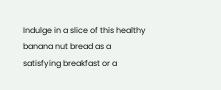Indulge in a slice of this healthy banana nut bread as a satisfying breakfast or a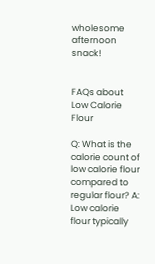wholesome afternoon snack!


FAQs about Low Calorie Flour

Q: What is the calorie count of low calorie flour compared to regular flour? A: Low calorie flour typically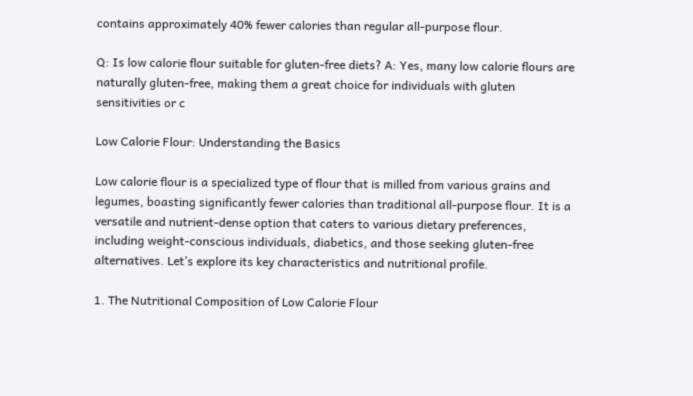contains approximately 40% fewer calories than regular all-purpose flour.

Q: Is low calorie flour suitable for gluten-free diets? A: Yes, many low calorie flours are naturally gluten-free, making them a great choice for individuals with gluten sensitivities or c

Low Calorie Flour: Understanding the Basics

Low calorie flour is a specialized type of flour that is milled from various grains and legumes, boasting significantly fewer calories than traditional all-purpose flour. It is a versatile and nutrient-dense option that caters to various dietary preferences, including weight-conscious individuals, diabetics, and those seeking gluten-free alternatives. Let’s explore its key characteristics and nutritional profile.

1. The Nutritional Composition of Low Calorie Flour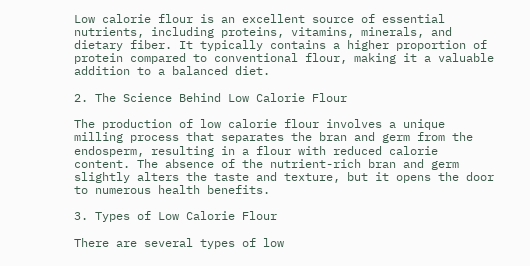Low calorie flour is an excellent source of essential nutrients, including proteins, vitamins, minerals, and dietary fiber. It typically contains a higher proportion of protein compared to conventional flour, making it a valuable addition to a balanced diet.

2. The Science Behind Low Calorie Flour

The production of low calorie flour involves a unique milling process that separates the bran and germ from the endosperm, resulting in a flour with reduced calorie content. The absence of the nutrient-rich bran and germ slightly alters the taste and texture, but it opens the door to numerous health benefits.

3. Types of Low Calorie Flour

There are several types of low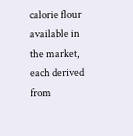calorie flour available in the market, each derived from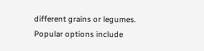different grains or legumes. Popular options include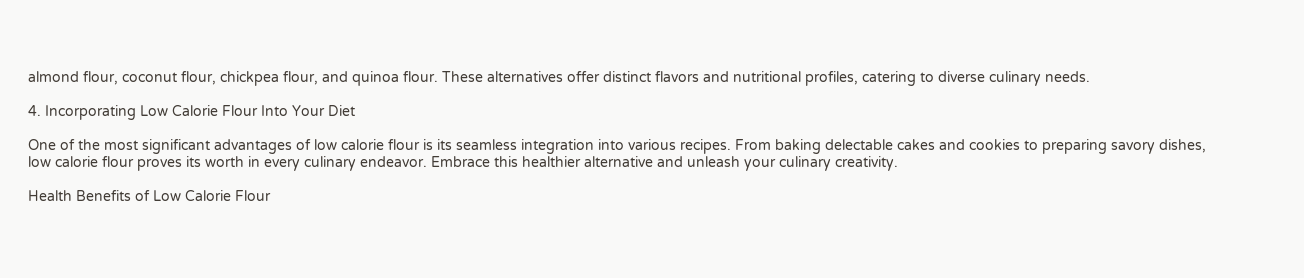almond flour, coconut flour, chickpea flour, and quinoa flour. These alternatives offer distinct flavors and nutritional profiles, catering to diverse culinary needs.

4. Incorporating Low Calorie Flour Into Your Diet

One of the most significant advantages of low calorie flour is its seamless integration into various recipes. From baking delectable cakes and cookies to preparing savory dishes, low calorie flour proves its worth in every culinary endeavor. Embrace this healthier alternative and unleash your culinary creativity.

Health Benefits of Low Calorie Flour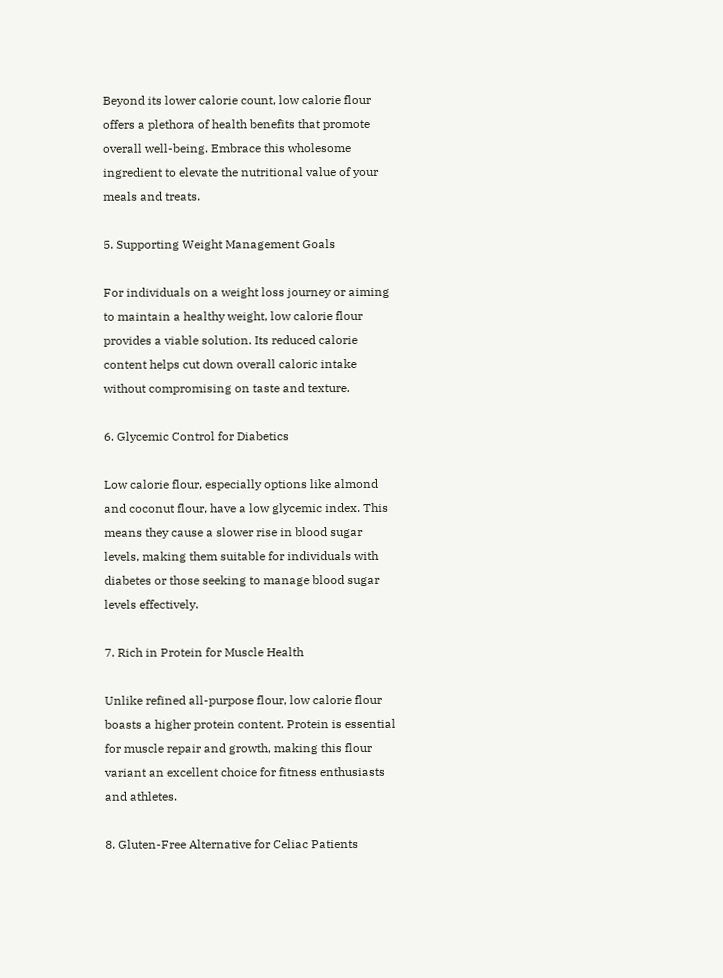Beyond its lower calorie count, low calorie flour offers a plethora of health benefits that promote overall well-being. Embrace this wholesome ingredient to elevate the nutritional value of your meals and treats.

5. Supporting Weight Management Goals

For individuals on a weight loss journey or aiming to maintain a healthy weight, low calorie flour provides a viable solution. Its reduced calorie content helps cut down overall caloric intake without compromising on taste and texture.

6. Glycemic Control for Diabetics

Low calorie flour, especially options like almond and coconut flour, have a low glycemic index. This means they cause a slower rise in blood sugar levels, making them suitable for individuals with diabetes or those seeking to manage blood sugar levels effectively.

7. Rich in Protein for Muscle Health

Unlike refined all-purpose flour, low calorie flour boasts a higher protein content. Protein is essential for muscle repair and growth, making this flour variant an excellent choice for fitness enthusiasts and athletes.

8. Gluten-Free Alternative for Celiac Patients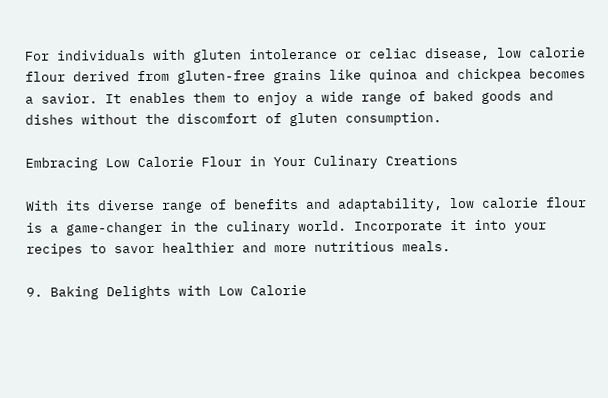For individuals with gluten intolerance or celiac disease, low calorie flour derived from gluten-free grains like quinoa and chickpea becomes a savior. It enables them to enjoy a wide range of baked goods and dishes without the discomfort of gluten consumption.

Embracing Low Calorie Flour in Your Culinary Creations

With its diverse range of benefits and adaptability, low calorie flour is a game-changer in the culinary world. Incorporate it into your recipes to savor healthier and more nutritious meals.

9. Baking Delights with Low Calorie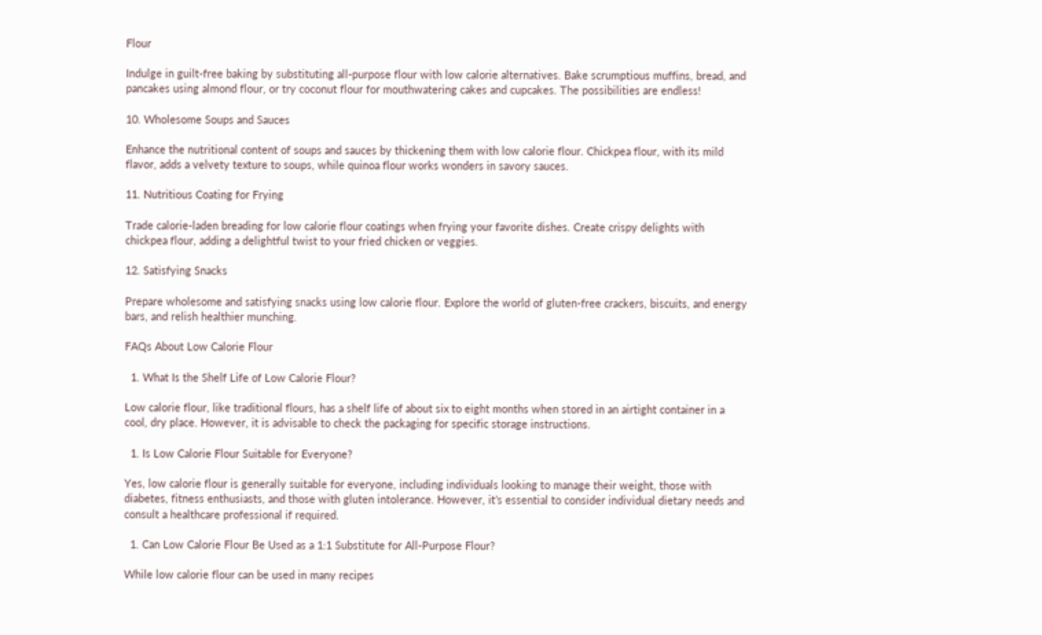Flour

Indulge in guilt-free baking by substituting all-purpose flour with low calorie alternatives. Bake scrumptious muffins, bread, and pancakes using almond flour, or try coconut flour for mouthwatering cakes and cupcakes. The possibilities are endless!

10. Wholesome Soups and Sauces

Enhance the nutritional content of soups and sauces by thickening them with low calorie flour. Chickpea flour, with its mild flavor, adds a velvety texture to soups, while quinoa flour works wonders in savory sauces.

11. Nutritious Coating for Frying

Trade calorie-laden breading for low calorie flour coatings when frying your favorite dishes. Create crispy delights with chickpea flour, adding a delightful twist to your fried chicken or veggies.

12. Satisfying Snacks

Prepare wholesome and satisfying snacks using low calorie flour. Explore the world of gluten-free crackers, biscuits, and energy bars, and relish healthier munching.

FAQs About Low Calorie Flour

  1. What Is the Shelf Life of Low Calorie Flour?

Low calorie flour, like traditional flours, has a shelf life of about six to eight months when stored in an airtight container in a cool, dry place. However, it is advisable to check the packaging for specific storage instructions.

  1. Is Low Calorie Flour Suitable for Everyone?

Yes, low calorie flour is generally suitable for everyone, including individuals looking to manage their weight, those with diabetes, fitness enthusiasts, and those with gluten intolerance. However, it’s essential to consider individual dietary needs and consult a healthcare professional if required.

  1. Can Low Calorie Flour Be Used as a 1:1 Substitute for All-Purpose Flour?

While low calorie flour can be used in many recipes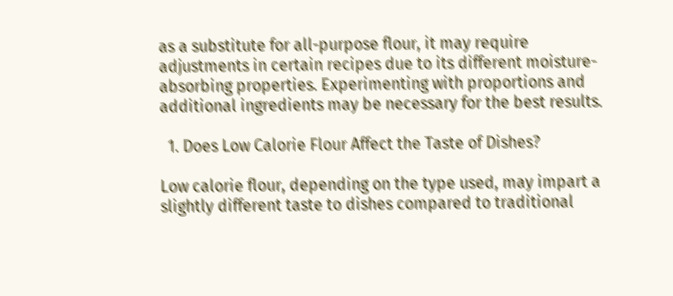as a substitute for all-purpose flour, it may require adjustments in certain recipes due to its different moisture-absorbing properties. Experimenting with proportions and additional ingredients may be necessary for the best results.

  1. Does Low Calorie Flour Affect the Taste of Dishes?

Low calorie flour, depending on the type used, may impart a slightly different taste to dishes compared to traditional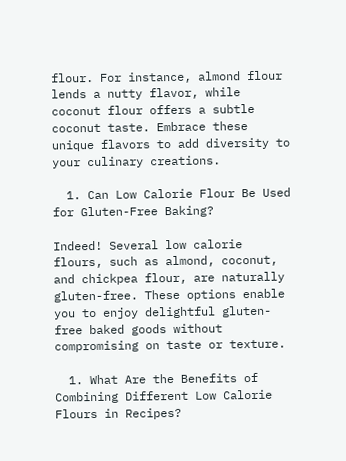flour. For instance, almond flour lends a nutty flavor, while coconut flour offers a subtle coconut taste. Embrace these unique flavors to add diversity to your culinary creations.

  1. Can Low Calorie Flour Be Used for Gluten-Free Baking?

Indeed! Several low calorie flours, such as almond, coconut, and chickpea flour, are naturally gluten-free. These options enable you to enjoy delightful gluten-free baked goods without compromising on taste or texture.

  1. What Are the Benefits of Combining Different Low Calorie Flours in Recipes?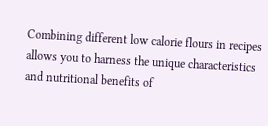Combining different low calorie flours in recipes allows you to harness the unique characteristics and nutritional benefits of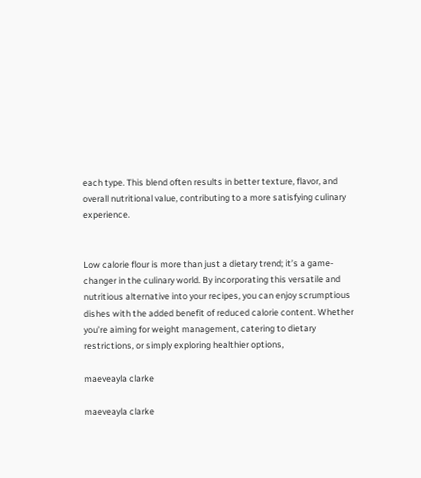each type. This blend often results in better texture, flavor, and overall nutritional value, contributing to a more satisfying culinary experience.


Low calorie flour is more than just a dietary trend; it’s a game-changer in the culinary world. By incorporating this versatile and nutritious alternative into your recipes, you can enjoy scrumptious dishes with the added benefit of reduced calorie content. Whether you’re aiming for weight management, catering to dietary restrictions, or simply exploring healthier options,

maeveayla clarke

maeveayla clarke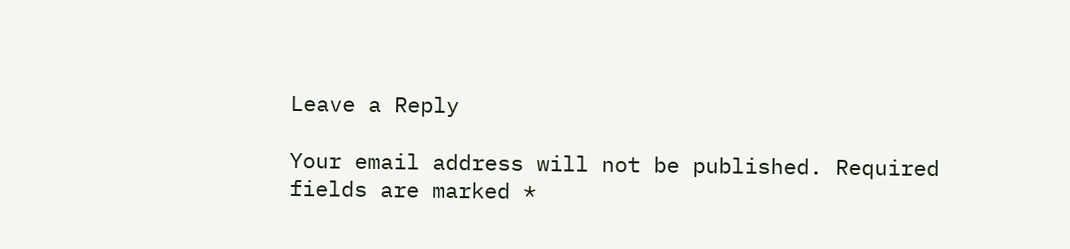Leave a Reply

Your email address will not be published. Required fields are marked *